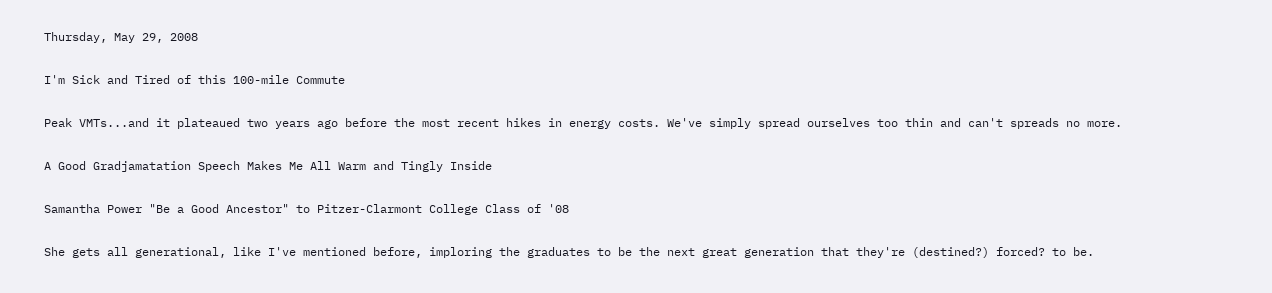Thursday, May 29, 2008

I'm Sick and Tired of this 100-mile Commute

Peak VMTs...and it plateaued two years ago before the most recent hikes in energy costs. We've simply spread ourselves too thin and can't spreads no more.

A Good Gradjamatation Speech Makes Me All Warm and Tingly Inside

Samantha Power "Be a Good Ancestor" to Pitzer-Clarmont College Class of '08

She gets all generational, like I've mentioned before, imploring the graduates to be the next great generation that they're (destined?) forced? to be.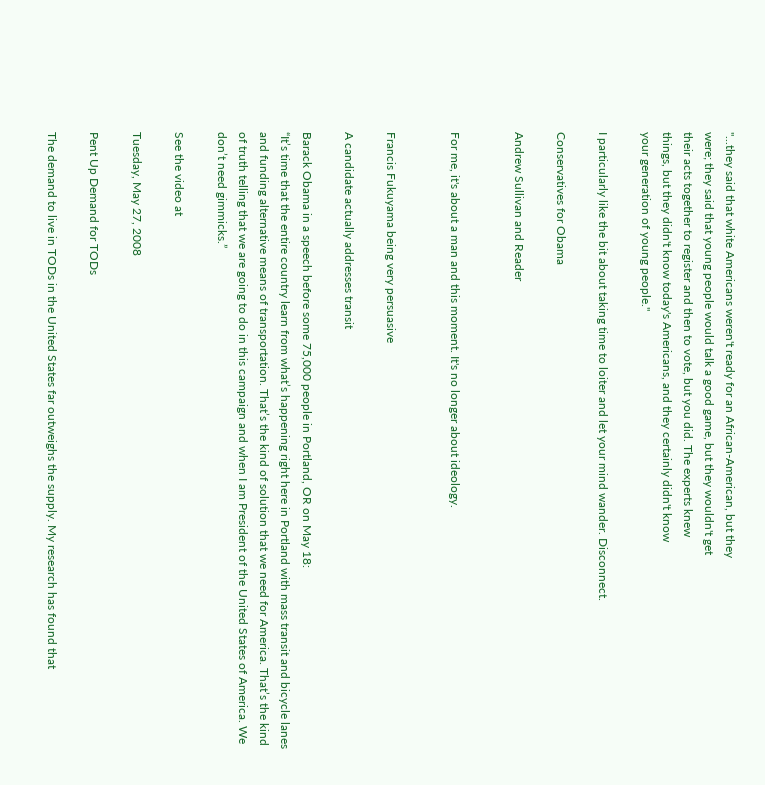"...they said that white Americans weren't ready for an African-American, but they
were; they said that young people would talk a good game, but they wouldn't get
their acts together to register and then to vote, but you did. The experts knew
things, but they didn't know today's Americans, and they certainly didn't know
your generation of young people."

I particularly like the bit about taking time to loiter and let your mind wander. Disconnect.

Conservatives for Obama

Andrew Sullivan and Reader


For me, it's about a man and this moment. It's no longer about ideology.


Francis Fukuyama being very persuasive

A candidate actually addresses transit

Barack Obama in a speech before some 75,000 people in Portland, OR on May 18:
“It’s time that the entire country learn from what’s happening right here in Portland with mass transit and bicycle lanes and funding alternative means of transportation. That’s the kind of solution that we need for America. That’s the kind of truth telling that we are going to do in this campaign and when I am President of the United States of America. We don’t need gimmicks.”

See the video at

Tuesday, May 27, 2008

Pent Up Demand for TODs

The demand to live in TODs in the United States far outweighs the supply. My research has found that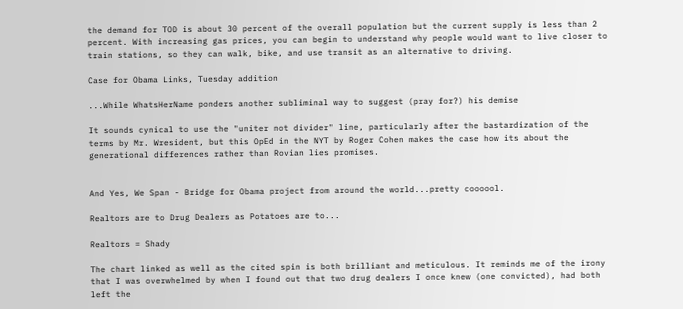the demand for TOD is about 30 percent of the overall population but the current supply is less than 2 percent. With increasing gas prices, you can begin to understand why people would want to live closer to train stations, so they can walk, bike, and use transit as an alternative to driving.

Case for Obama Links, Tuesday addition

...While WhatsHerName ponders another subliminal way to suggest (pray for?) his demise

It sounds cynical to use the "uniter not divider" line, particularly after the bastardization of the terms by Mr. Wresident, but this OpEd in the NYT by Roger Cohen makes the case how its about the generational differences rather than Rovian lies promises.


And Yes, We Span - Bridge for Obama project from around the world...pretty coooool.

Realtors are to Drug Dealers as Potatoes are to...

Realtors = Shady

The chart linked as well as the cited spin is both brilliant and meticulous. It reminds me of the irony that I was overwhelmed by when I found out that two drug dealers I once knew (one convicted), had both left the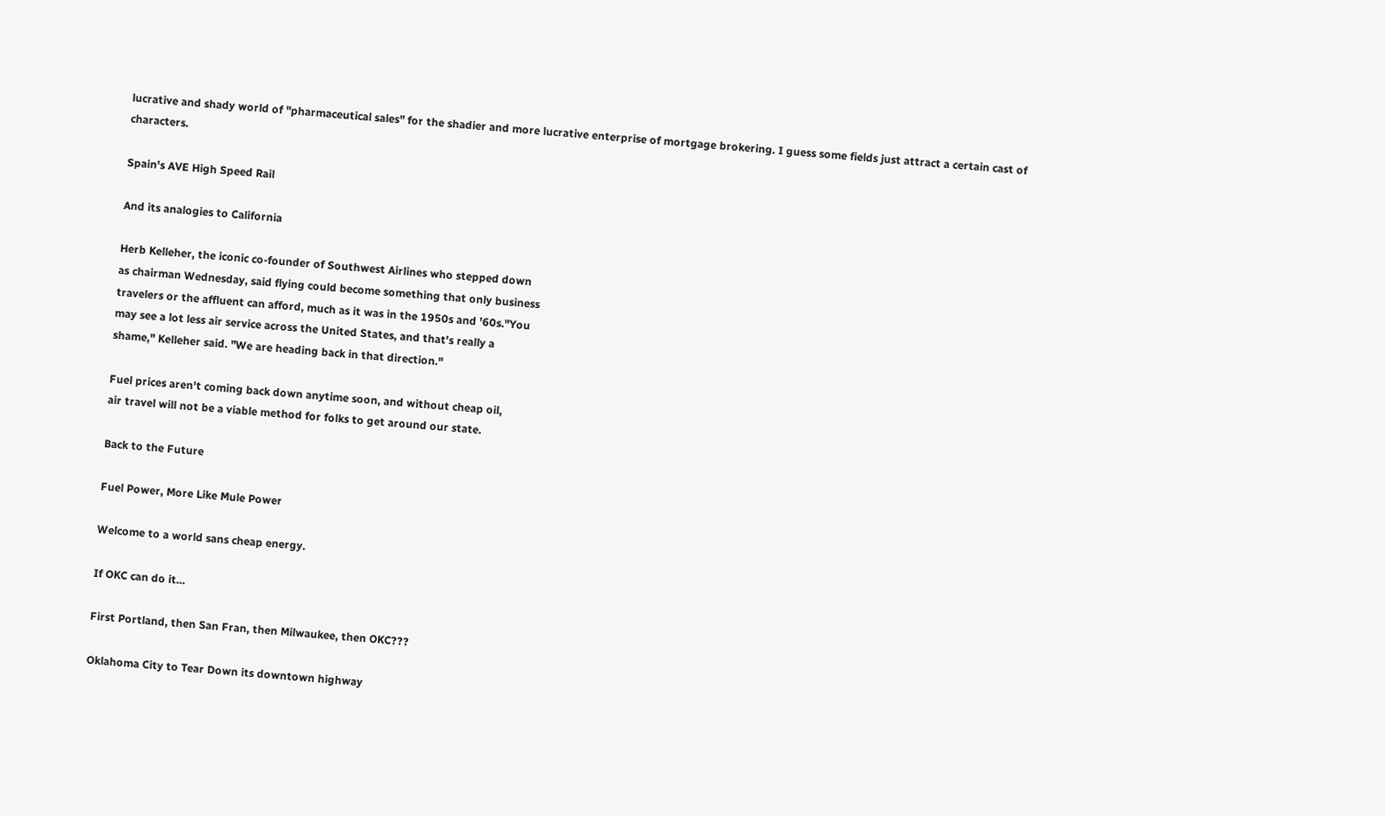lucrative and shady world of "pharmaceutical sales" for the shadier and more lucrative enterprise of mortgage brokering. I guess some fields just attract a certain cast of characters.

Spain's AVE High Speed Rail

And its analogies to California

Herb Kelleher, the iconic co-founder of Southwest Airlines who stepped down
as chairman Wednesday, said flying could become something that only business
travelers or the affluent can afford, much as it was in the 1950s and '60s."You
may see a lot less air service across the United States, and that's really a
shame," Kelleher said. "We are heading back in that direction."

Fuel prices aren't coming back down anytime soon, and without cheap oil,
air travel will not be a viable method for folks to get around our state.

Back to the Future

Fuel Power, More Like Mule Power

Welcome to a world sans cheap energy.

If OKC can do it...

First Portland, then San Fran, then Milwaukee, then OKC???

Oklahoma City to Tear Down its downtown highway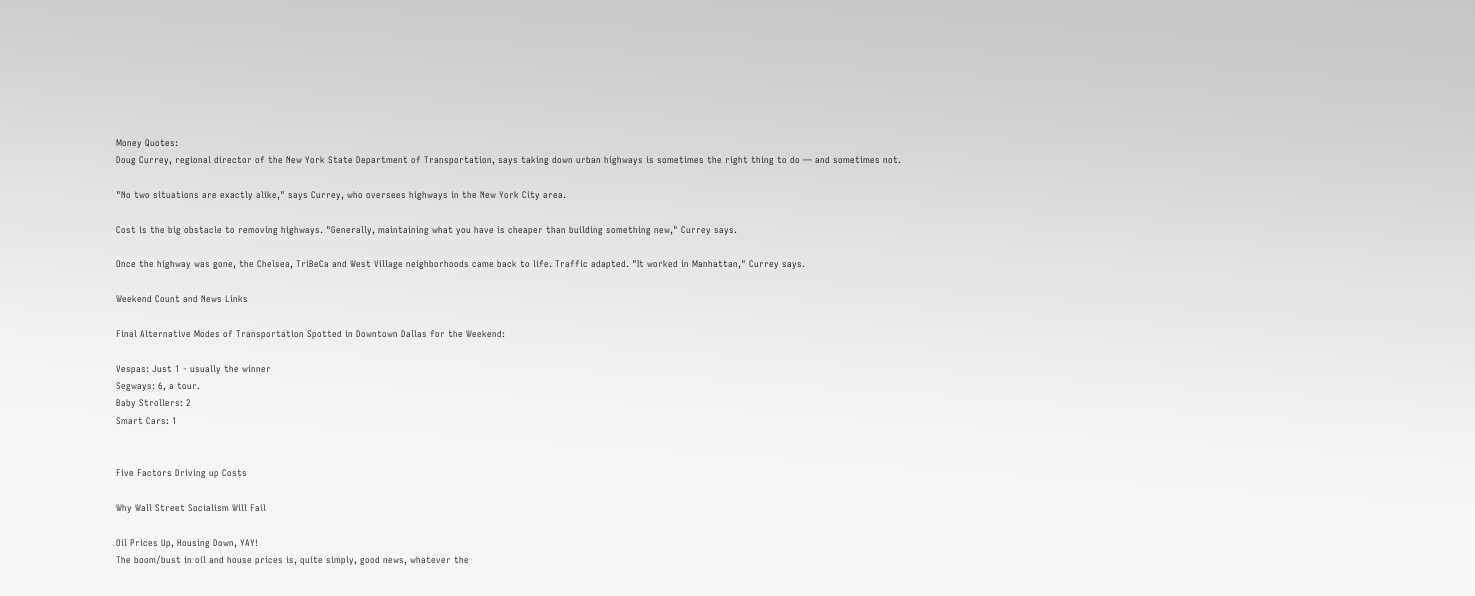Money Quotes:
Doug Currey, regional director of the New York State Department of Transportation, says taking down urban highways is sometimes the right thing to do — and sometimes not.

"No two situations are exactly alike," says Currey, who oversees highways in the New York City area.

Cost is the big obstacle to removing highways. "Generally, maintaining what you have is cheaper than building something new," Currey says.

Once the highway was gone, the Chelsea, TriBeCa and West Village neighborhoods came back to life. Traffic adapted. "It worked in Manhattan," Currey says.

Weekend Count and News Links

Final Alternative Modes of Transportation Spotted in Downtown Dallas for the Weekend:

Vespas: Just 1 - usually the winner
Segways: 6, a tour.
Baby Strollers: 2
Smart Cars: 1


Five Factors Driving up Costs

Why Wall Street Socialism Will Fail

Oil Prices Up, Housing Down, YAY!
The boom/bust in oil and house prices is, quite simply, good news, whatever the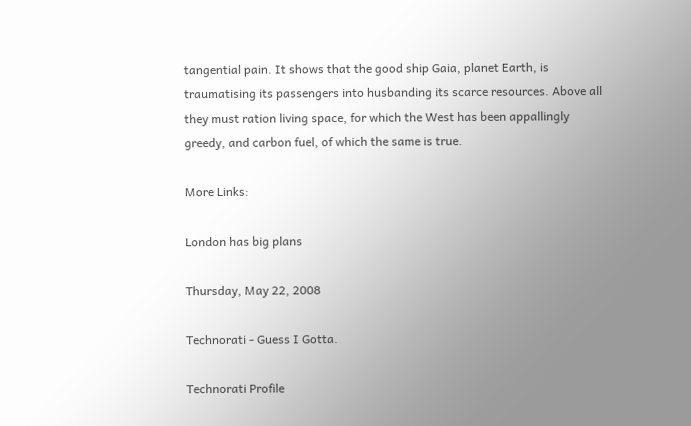tangential pain. It shows that the good ship Gaia, planet Earth, is
traumatising its passengers into husbanding its scarce resources. Above all
they must ration living space, for which the West has been appallingly
greedy, and carbon fuel, of which the same is true.

More Links:

London has big plans

Thursday, May 22, 2008

Technorati - Guess I Gotta.

Technorati Profile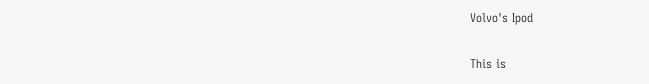Volvo's Ipod

This is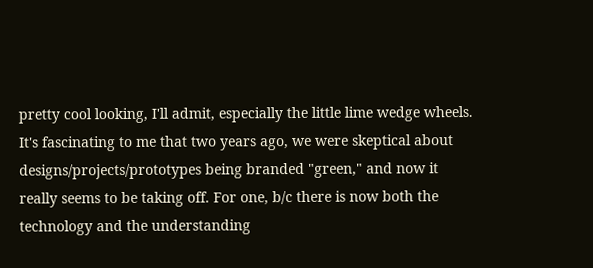pretty cool looking, I'll admit, especially the little lime wedge wheels. It's fascinating to me that two years ago, we were skeptical about designs/projects/prototypes being branded "green," and now it really seems to be taking off. For one, b/c there is now both the technology and the understanding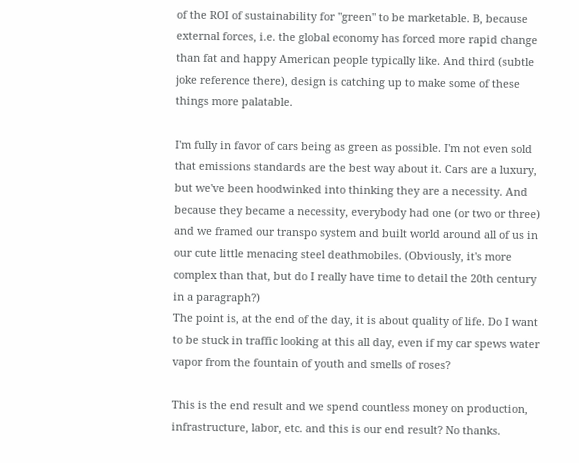of the ROI of sustainability for "green" to be marketable. B, because external forces, i.e. the global economy has forced more rapid change than fat and happy American people typically like. And third (subtle joke reference there), design is catching up to make some of these things more palatable.

I'm fully in favor of cars being as green as possible. I'm not even sold that emissions standards are the best way about it. Cars are a luxury, but we've been hoodwinked into thinking they are a necessity. And because they became a necessity, everybody had one (or two or three) and we framed our transpo system and built world around all of us in our cute little menacing steel deathmobiles. (Obviously, it's more complex than that, but do I really have time to detail the 20th century in a paragraph?)
The point is, at the end of the day, it is about quality of life. Do I want to be stuck in traffic looking at this all day, even if my car spews water vapor from the fountain of youth and smells of roses?

This is the end result and we spend countless money on production, infrastructure, labor, etc. and this is our end result? No thanks.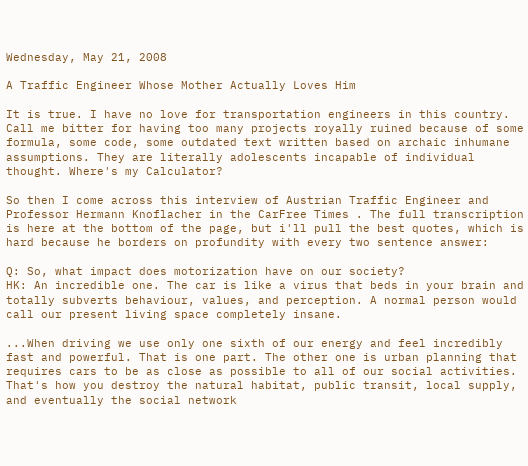Wednesday, May 21, 2008

A Traffic Engineer Whose Mother Actually Loves Him

It is true. I have no love for transportation engineers in this country. Call me bitter for having too many projects royally ruined because of some formula, some code, some outdated text written based on archaic inhumane assumptions. They are literally adolescents incapable of individual thought. Where's my Calculator?

So then I come across this interview of Austrian Traffic Engineer and Professor Hermann Knoflacher in the CarFree Times . The full transcription is here at the bottom of the page, but i'll pull the best quotes, which is hard because he borders on profundity with every two sentence answer:

Q: So, what impact does motorization have on our society?
HK: An incredible one. The car is like a virus that beds in your brain and totally subverts behaviour, values, and perception. A normal person would call our present living space completely insane.

...When driving we use only one sixth of our energy and feel incredibly fast and powerful. That is one part. The other one is urban planning that requires cars to be as close as possible to all of our social activities. That's how you destroy the natural habitat, public transit, local supply, and eventually the social network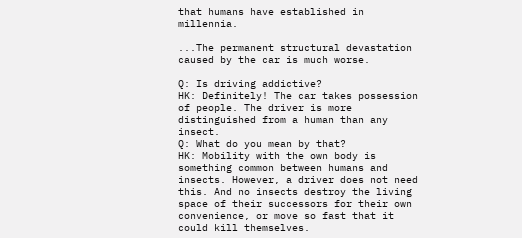that humans have established in millennia.

...The permanent structural devastation caused by the car is much worse.

Q: Is driving addictive?
HK: Definitely! The car takes possession of people. The driver is more distinguished from a human than any insect.
Q: What do you mean by that?
HK: Mobility with the own body is something common between humans and insects. However, a driver does not need this. And no insects destroy the living space of their successors for their own convenience, or move so fast that it could kill themselves.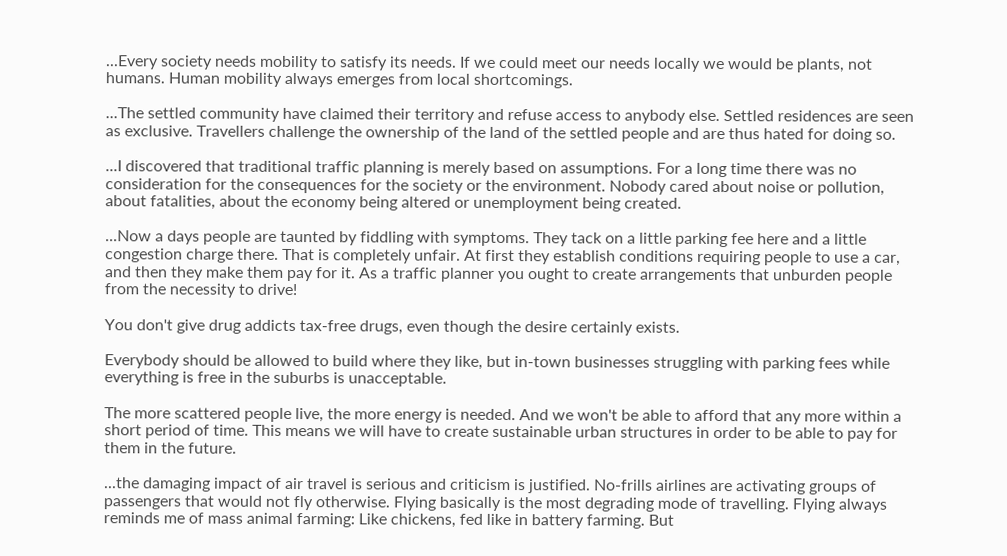...Every society needs mobility to satisfy its needs. If we could meet our needs locally we would be plants, not humans. Human mobility always emerges from local shortcomings.

...The settled community have claimed their territory and refuse access to anybody else. Settled residences are seen as exclusive. Travellers challenge the ownership of the land of the settled people and are thus hated for doing so.

...I discovered that traditional traffic planning is merely based on assumptions. For a long time there was no consideration for the consequences for the society or the environment. Nobody cared about noise or pollution, about fatalities, about the economy being altered or unemployment being created.

...Now a days people are taunted by fiddling with symptoms. They tack on a little parking fee here and a little congestion charge there. That is completely unfair. At first they establish conditions requiring people to use a car, and then they make them pay for it. As a traffic planner you ought to create arrangements that unburden people from the necessity to drive!

You don't give drug addicts tax-free drugs, even though the desire certainly exists.

Everybody should be allowed to build where they like, but in-town businesses struggling with parking fees while everything is free in the suburbs is unacceptable.

The more scattered people live, the more energy is needed. And we won't be able to afford that any more within a short period of time. This means we will have to create sustainable urban structures in order to be able to pay for them in the future.

...the damaging impact of air travel is serious and criticism is justified. No-frills airlines are activating groups of passengers that would not fly otherwise. Flying basically is the most degrading mode of travelling. Flying always reminds me of mass animal farming: Like chickens, fed like in battery farming. But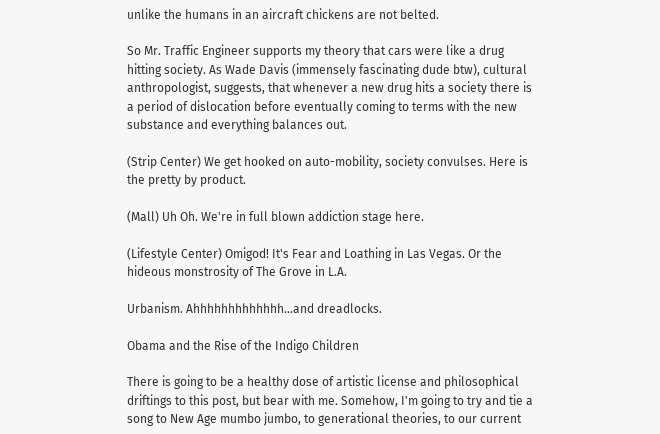unlike the humans in an aircraft chickens are not belted.

So Mr. Traffic Engineer supports my theory that cars were like a drug hitting society. As Wade Davis (immensely fascinating dude btw), cultural anthropologist, suggests, that whenever a new drug hits a society there is a period of dislocation before eventually coming to terms with the new substance and everything balances out.

(Strip Center) We get hooked on auto-mobility, society convulses. Here is the pretty by product.

(Mall) Uh Oh. We're in full blown addiction stage here.

(Lifestyle Center) Omigod! It's Fear and Loathing in Las Vegas. Or the hideous monstrosity of The Grove in L.A.

Urbanism. Ahhhhhhhhhhhhh...and dreadlocks.

Obama and the Rise of the Indigo Children

There is going to be a healthy dose of artistic license and philosophical driftings to this post, but bear with me. Somehow, I'm going to try and tie a song to New Age mumbo jumbo, to generational theories, to our current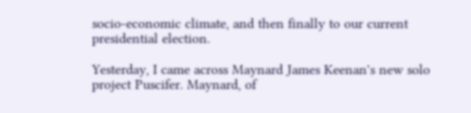socio-economic climate, and then finally to our current presidential election.

Yesterday, I came across Maynard James Keenan's new solo project Puscifer. Maynard, of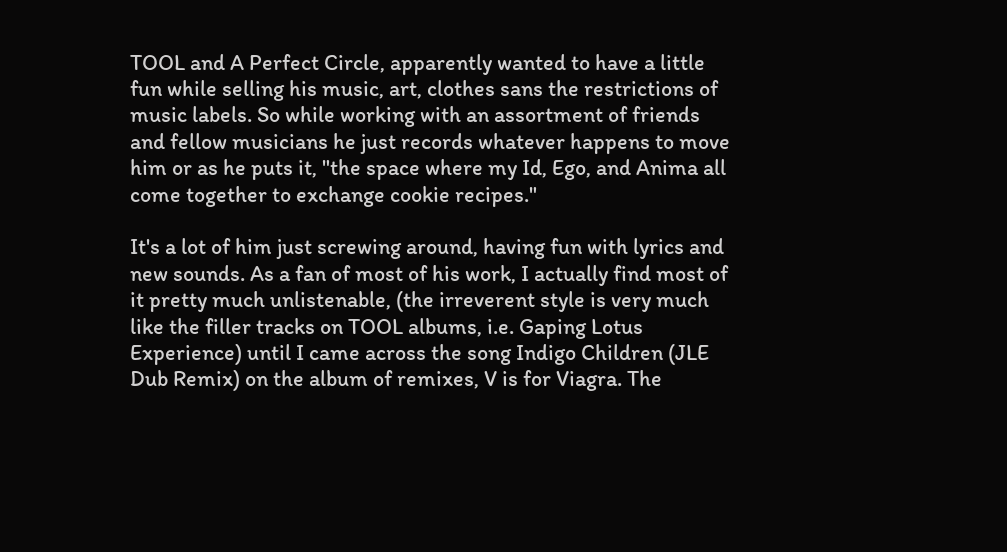TOOL and A Perfect Circle, apparently wanted to have a little fun while selling his music, art, clothes sans the restrictions of music labels. So while working with an assortment of friends and fellow musicians he just records whatever happens to move him or as he puts it, "the space where my Id, Ego, and Anima all come together to exchange cookie recipes."

It's a lot of him just screwing around, having fun with lyrics and new sounds. As a fan of most of his work, I actually find most of it pretty much unlistenable, (the irreverent style is very much like the filler tracks on TOOL albums, i.e. Gaping Lotus Experience) until I came across the song Indigo Children (JLE Dub Remix) on the album of remixes, V is for Viagra. The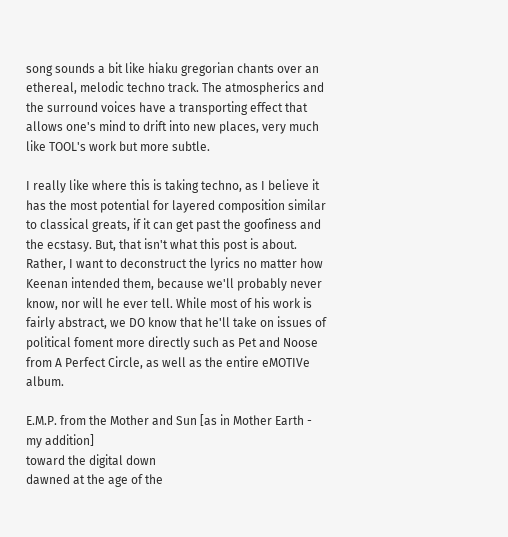song sounds a bit like hiaku gregorian chants over an ethereal, melodic techno track. The atmospherics and the surround voices have a transporting effect that allows one's mind to drift into new places, very much like TOOL's work but more subtle.

I really like where this is taking techno, as I believe it has the most potential for layered composition similar to classical greats, if it can get past the goofiness and the ecstasy. But, that isn't what this post is about. Rather, I want to deconstruct the lyrics no matter how Keenan intended them, because we'll probably never know, nor will he ever tell. While most of his work is fairly abstract, we DO know that he'll take on issues of political foment more directly such as Pet and Noose from A Perfect Circle, as well as the entire eMOTIVe album.

E.M.P. from the Mother and Sun [as in Mother Earth - my addition]
toward the digital down
dawned at the age of the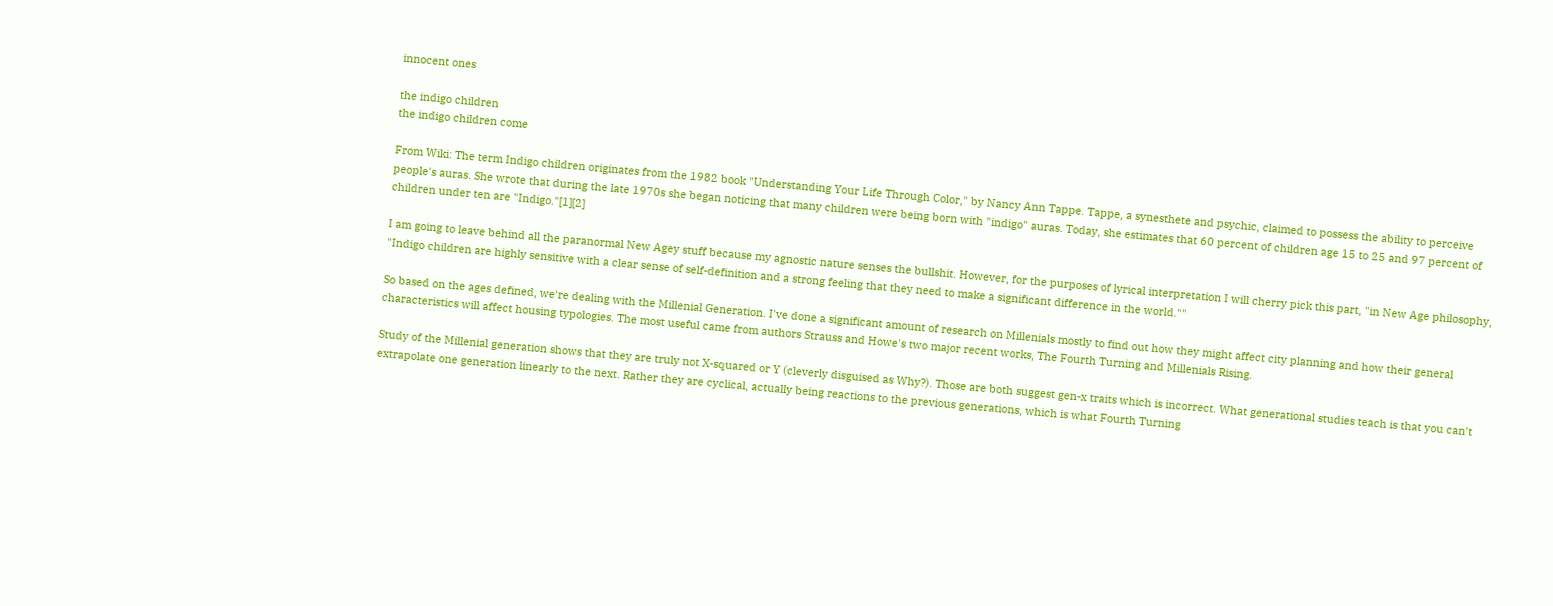innocent ones

the indigo children
the indigo children come

From Wiki: The term Indigo children originates from the 1982 book "Understanding Your Life Through Color," by Nancy Ann Tappe. Tappe, a synesthete and psychic, claimed to possess the ability to perceive people's auras. She wrote that during the late 1970s she began noticing that many children were being born with "indigo" auras. Today, she estimates that 60 percent of children age 15 to 25 and 97 percent of children under ten are "Indigo."[1][2]

I am going to leave behind all the paranormal New Agey stuff because my agnostic nature senses the bullshit. However, for the purposes of lyrical interpretation I will cherry pick this part, "in New Age philosophy, "Indigo children are highly sensitive with a clear sense of self-definition and a strong feeling that they need to make a significant difference in the world.""

So based on the ages defined, we're dealing with the Millenial Generation. I've done a significant amount of research on Millenials mostly to find out how they might affect city planning and how their general characteristics will affect housing typologies. The most useful came from authors Strauss and Howe's two major recent works, The Fourth Turning and Millenials Rising.

Study of the Millenial generation shows that they are truly not X-squared or Y (cleverly disguised as Why?). Those are both suggest gen-x traits which is incorrect. What generational studies teach is that you can't extrapolate one generation linearly to the next. Rather they are cyclical, actually being reactions to the previous generations, which is what Fourth Turning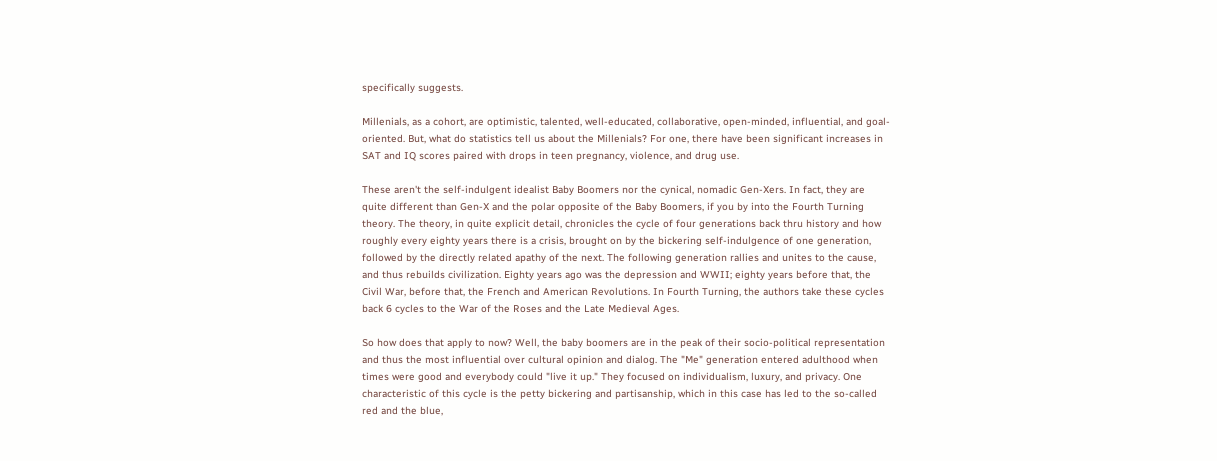specifically suggests.

Millenials, as a cohort, are optimistic, talented, well-educated, collaborative, open-minded, influential, and goal-oriented. But, what do statistics tell us about the Millenials? For one, there have been significant increases in SAT and IQ scores paired with drops in teen pregnancy, violence, and drug use.

These aren't the self-indulgent idealist Baby Boomers nor the cynical, nomadic Gen-Xers. In fact, they are quite different than Gen-X and the polar opposite of the Baby Boomers, if you by into the Fourth Turning theory. The theory, in quite explicit detail, chronicles the cycle of four generations back thru history and how roughly every eighty years there is a crisis, brought on by the bickering self-indulgence of one generation, followed by the directly related apathy of the next. The following generation rallies and unites to the cause, and thus rebuilds civilization. Eighty years ago was the depression and WWII; eighty years before that, the Civil War, before that, the French and American Revolutions. In Fourth Turning, the authors take these cycles back 6 cycles to the War of the Roses and the Late Medieval Ages.

So how does that apply to now? Well, the baby boomers are in the peak of their socio-political representation and thus the most influential over cultural opinion and dialog. The "Me" generation entered adulthood when times were good and everybody could "live it up." They focused on individualism, luxury, and privacy. One characteristic of this cycle is the petty bickering and partisanship, which in this case has led to the so-called red and the blue,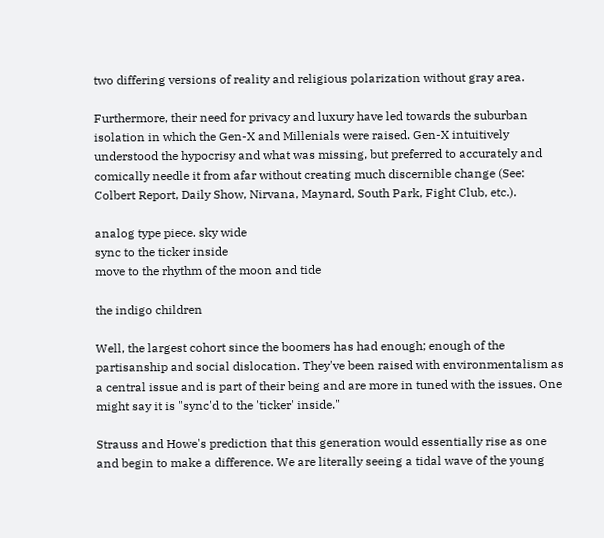two differing versions of reality and religious polarization without gray area.

Furthermore, their need for privacy and luxury have led towards the suburban isolation in which the Gen-X and Millenials were raised. Gen-X intuitively understood the hypocrisy and what was missing, but preferred to accurately and comically needle it from afar without creating much discernible change (See: Colbert Report, Daily Show, Nirvana, Maynard, South Park, Fight Club, etc.).

analog type piece. sky wide
sync to the ticker inside
move to the rhythm of the moon and tide

the indigo children

Well, the largest cohort since the boomers has had enough; enough of the partisanship and social dislocation. They've been raised with environmentalism as a central issue and is part of their being and are more in tuned with the issues. One might say it is "sync'd to the 'ticker' inside."

Strauss and Howe's prediction that this generation would essentially rise as one and begin to make a difference. We are literally seeing a tidal wave of the young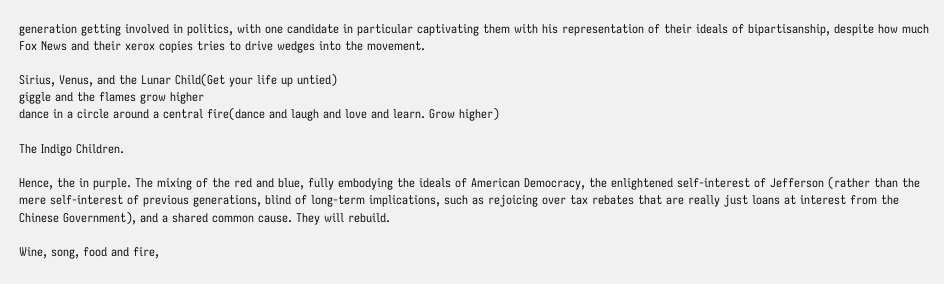generation getting involved in politics, with one candidate in particular captivating them with his representation of their ideals of bipartisanship, despite how much Fox News and their xerox copies tries to drive wedges into the movement.

Sirius, Venus, and the Lunar Child(Get your life up untied)
giggle and the flames grow higher
dance in a circle around a central fire(dance and laugh and love and learn. Grow higher)

The Indigo Children.

Hence, the in purple. The mixing of the red and blue, fully embodying the ideals of American Democracy, the enlightened self-interest of Jefferson (rather than the mere self-interest of previous generations, blind of long-term implications, such as rejoicing over tax rebates that are really just loans at interest from the Chinese Government), and a shared common cause. They will rebuild.

Wine, song, food and fire,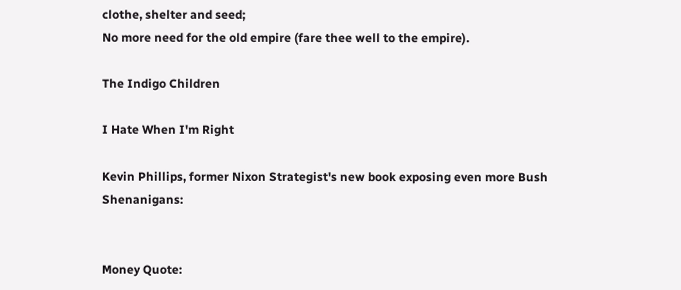clothe, shelter and seed;
No more need for the old empire (fare thee well to the empire).

The Indigo Children

I Hate When I'm Right

Kevin Phillips, former Nixon Strategist's new book exposing even more Bush Shenanigans:


Money Quote: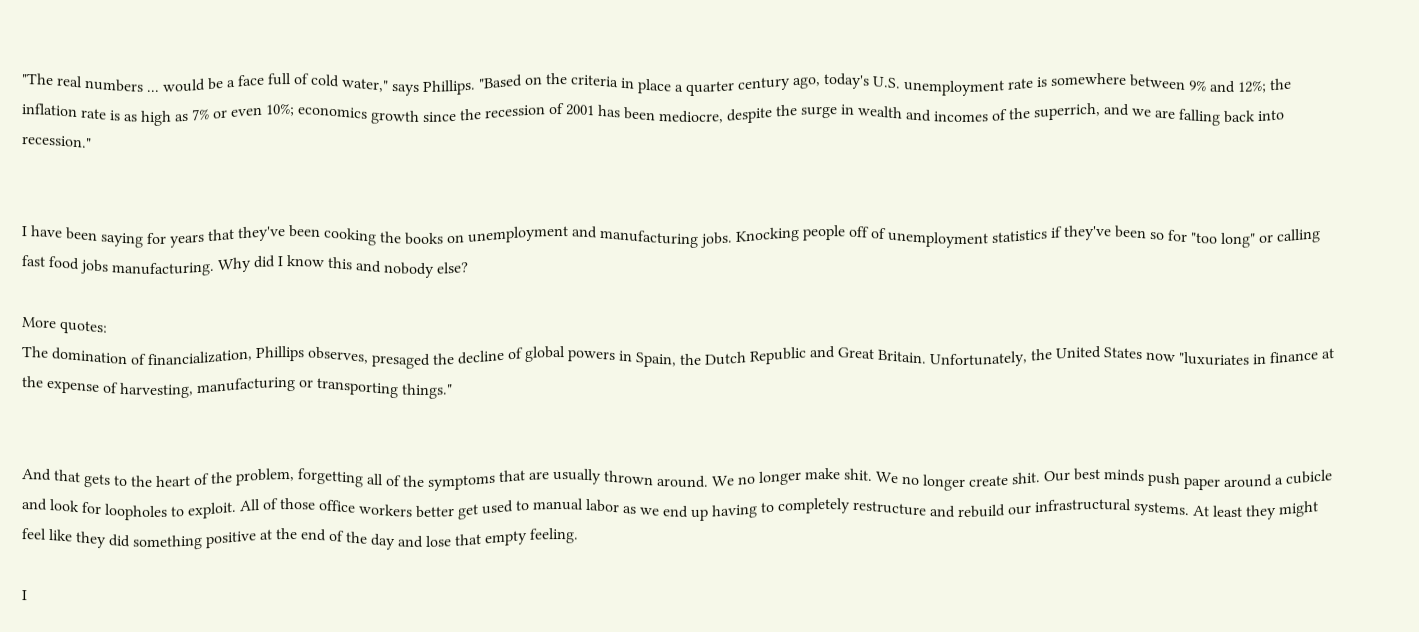"The real numbers ... would be a face full of cold water," says Phillips. "Based on the criteria in place a quarter century ago, today's U.S. unemployment rate is somewhere between 9% and 12%; the inflation rate is as high as 7% or even 10%; economics growth since the recession of 2001 has been mediocre, despite the surge in wealth and incomes of the superrich, and we are falling back into recession."


I have been saying for years that they've been cooking the books on unemployment and manufacturing jobs. Knocking people off of unemployment statistics if they've been so for "too long" or calling fast food jobs manufacturing. Why did I know this and nobody else?

More quotes:
The domination of financialization, Phillips observes, presaged the decline of global powers in Spain, the Dutch Republic and Great Britain. Unfortunately, the United States now "luxuriates in finance at the expense of harvesting, manufacturing or transporting things."


And that gets to the heart of the problem, forgetting all of the symptoms that are usually thrown around. We no longer make shit. We no longer create shit. Our best minds push paper around a cubicle and look for loopholes to exploit. All of those office workers better get used to manual labor as we end up having to completely restructure and rebuild our infrastructural systems. At least they might feel like they did something positive at the end of the day and lose that empty feeling.

I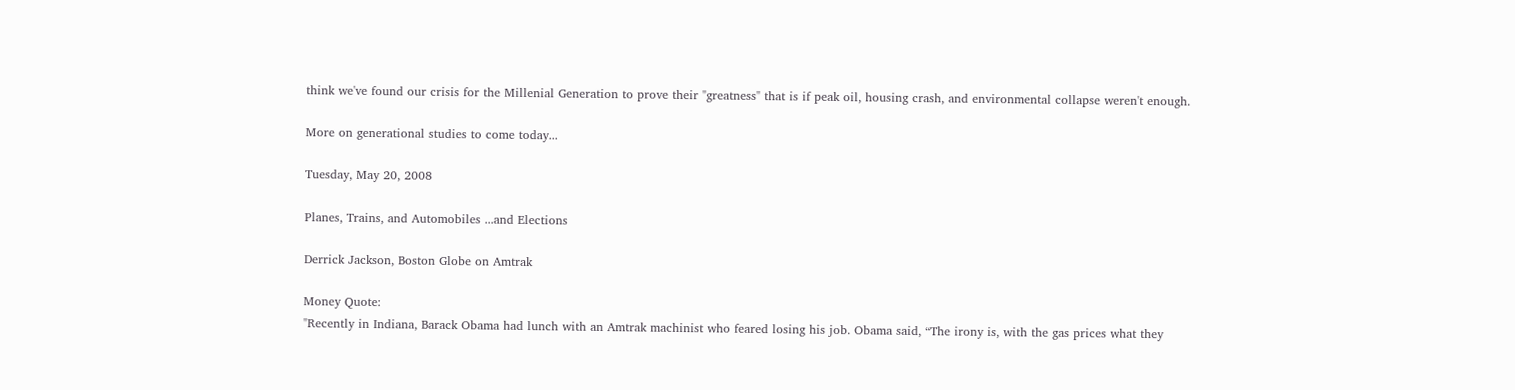think we've found our crisis for the Millenial Generation to prove their "greatness" that is if peak oil, housing crash, and environmental collapse weren't enough.

More on generational studies to come today...

Tuesday, May 20, 2008

Planes, Trains, and Automobiles ...and Elections

Derrick Jackson, Boston Globe on Amtrak

Money Quote:
"Recently in Indiana, Barack Obama had lunch with an Amtrak machinist who feared losing his job. Obama said, “The irony is, with the gas prices what they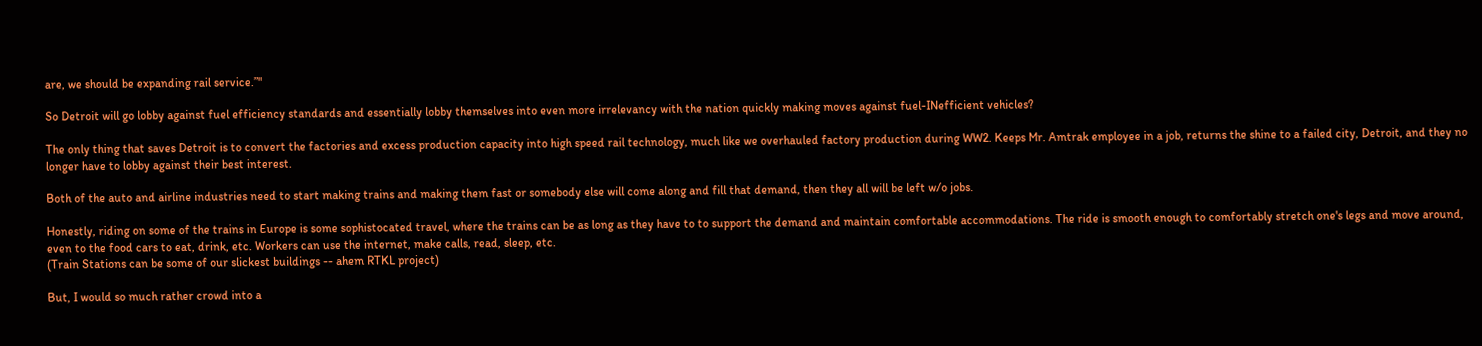are, we should be expanding rail service.”"

So Detroit will go lobby against fuel efficiency standards and essentially lobby themselves into even more irrelevancy with the nation quickly making moves against fuel-INefficient vehicles?

The only thing that saves Detroit is to convert the factories and excess production capacity into high speed rail technology, much like we overhauled factory production during WW2. Keeps Mr. Amtrak employee in a job, returns the shine to a failed city, Detroit, and they no longer have to lobby against their best interest.

Both of the auto and airline industries need to start making trains and making them fast or somebody else will come along and fill that demand, then they all will be left w/o jobs.

Honestly, riding on some of the trains in Europe is some sophistocated travel, where the trains can be as long as they have to to support the demand and maintain comfortable accommodations. The ride is smooth enough to comfortably stretch one's legs and move around, even to the food cars to eat, drink, etc. Workers can use the internet, make calls, read, sleep, etc.
(Train Stations can be some of our slickest buildings -- ahem RTKL project)

But, I would so much rather crowd into a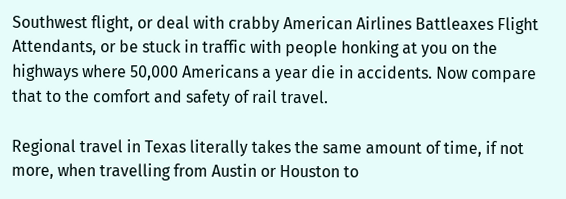Southwest flight, or deal with crabby American Airlines Battleaxes Flight Attendants, or be stuck in traffic with people honking at you on the highways where 50,000 Americans a year die in accidents. Now compare that to the comfort and safety of rail travel.

Regional travel in Texas literally takes the same amount of time, if not more, when travelling from Austin or Houston to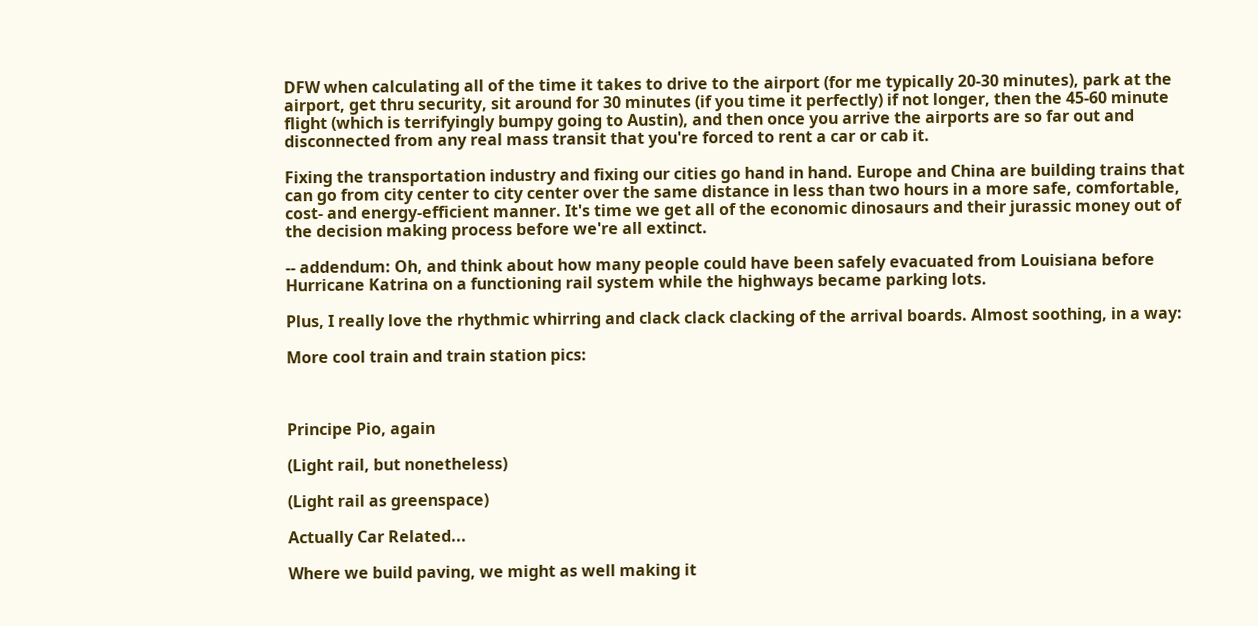DFW when calculating all of the time it takes to drive to the airport (for me typically 20-30 minutes), park at the airport, get thru security, sit around for 30 minutes (if you time it perfectly) if not longer, then the 45-60 minute flight (which is terrifyingly bumpy going to Austin), and then once you arrive the airports are so far out and disconnected from any real mass transit that you're forced to rent a car or cab it.

Fixing the transportation industry and fixing our cities go hand in hand. Europe and China are building trains that can go from city center to city center over the same distance in less than two hours in a more safe, comfortable, cost- and energy-efficient manner. It's time we get all of the economic dinosaurs and their jurassic money out of the decision making process before we're all extinct.

-- addendum: Oh, and think about how many people could have been safely evacuated from Louisiana before Hurricane Katrina on a functioning rail system while the highways became parking lots.

Plus, I really love the rhythmic whirring and clack clack clacking of the arrival boards. Almost soothing, in a way:

More cool train and train station pics:



Principe Pio, again

(Light rail, but nonetheless)

(Light rail as greenspace)

Actually Car Related...

Where we build paving, we might as well making it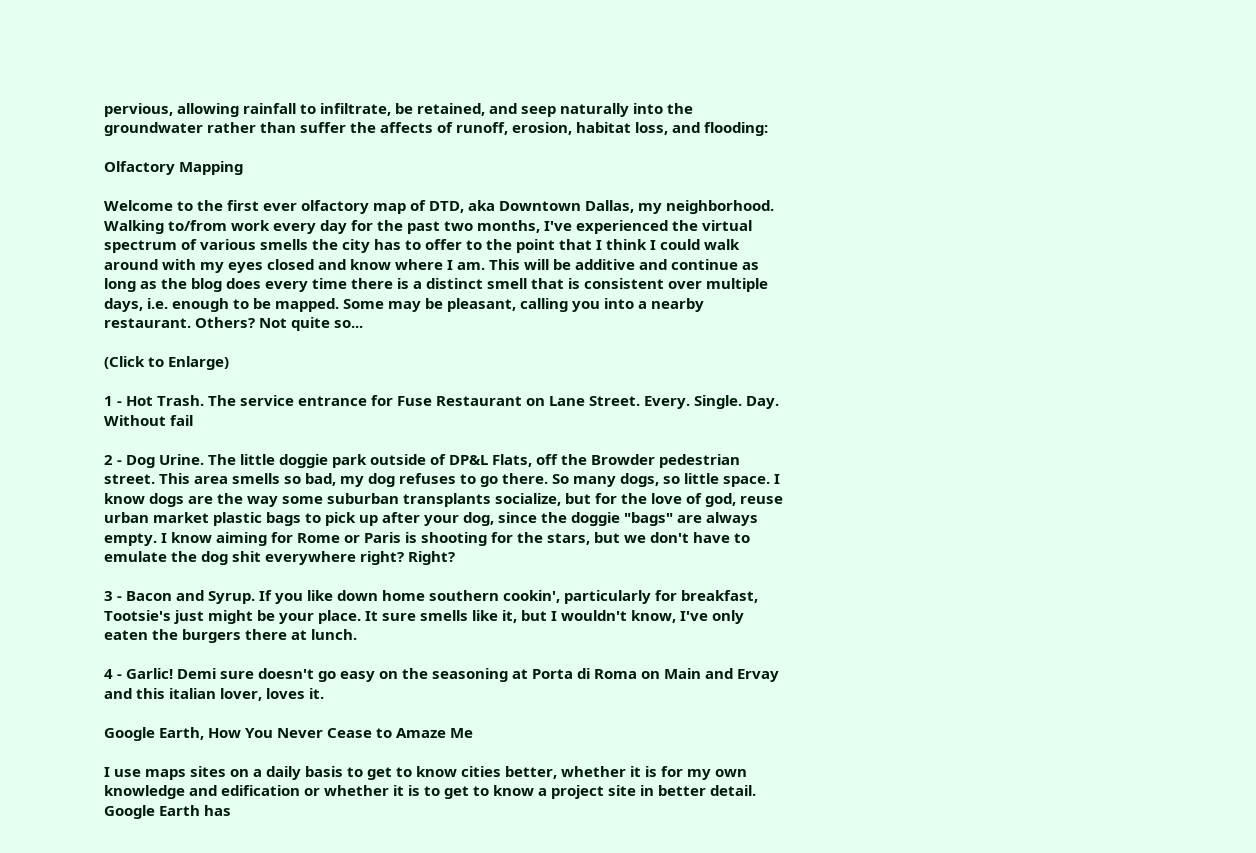pervious, allowing rainfall to infiltrate, be retained, and seep naturally into the groundwater rather than suffer the affects of runoff, erosion, habitat loss, and flooding:

Olfactory Mapping

Welcome to the first ever olfactory map of DTD, aka Downtown Dallas, my neighborhood. Walking to/from work every day for the past two months, I've experienced the virtual spectrum of various smells the city has to offer to the point that I think I could walk around with my eyes closed and know where I am. This will be additive and continue as long as the blog does every time there is a distinct smell that is consistent over multiple days, i.e. enough to be mapped. Some may be pleasant, calling you into a nearby restaurant. Others? Not quite so...

(Click to Enlarge)

1 - Hot Trash. The service entrance for Fuse Restaurant on Lane Street. Every. Single. Day. Without fail

2 - Dog Urine. The little doggie park outside of DP&L Flats, off the Browder pedestrian street. This area smells so bad, my dog refuses to go there. So many dogs, so little space. I know dogs are the way some suburban transplants socialize, but for the love of god, reuse urban market plastic bags to pick up after your dog, since the doggie "bags" are always empty. I know aiming for Rome or Paris is shooting for the stars, but we don't have to emulate the dog shit everywhere right? Right?

3 - Bacon and Syrup. If you like down home southern cookin', particularly for breakfast, Tootsie's just might be your place. It sure smells like it, but I wouldn't know, I've only eaten the burgers there at lunch.

4 - Garlic! Demi sure doesn't go easy on the seasoning at Porta di Roma on Main and Ervay and this italian lover, loves it.

Google Earth, How You Never Cease to Amaze Me

I use maps sites on a daily basis to get to know cities better, whether it is for my own knowledge and edification or whether it is to get to know a project site in better detail. Google Earth has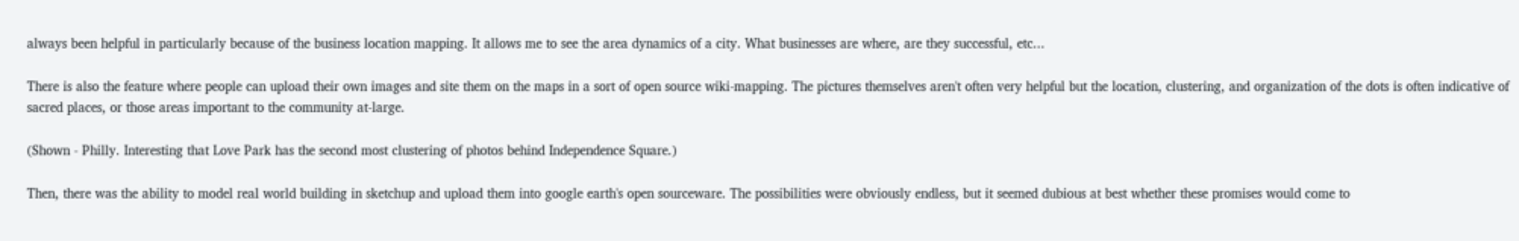always been helpful in particularly because of the business location mapping. It allows me to see the area dynamics of a city. What businesses are where, are they successful, etc...

There is also the feature where people can upload their own images and site them on the maps in a sort of open source wiki-mapping. The pictures themselves aren't often very helpful but the location, clustering, and organization of the dots is often indicative of sacred places, or those areas important to the community at-large.

(Shown - Philly. Interesting that Love Park has the second most clustering of photos behind Independence Square.)

Then, there was the ability to model real world building in sketchup and upload them into google earth's open sourceware. The possibilities were obviously endless, but it seemed dubious at best whether these promises would come to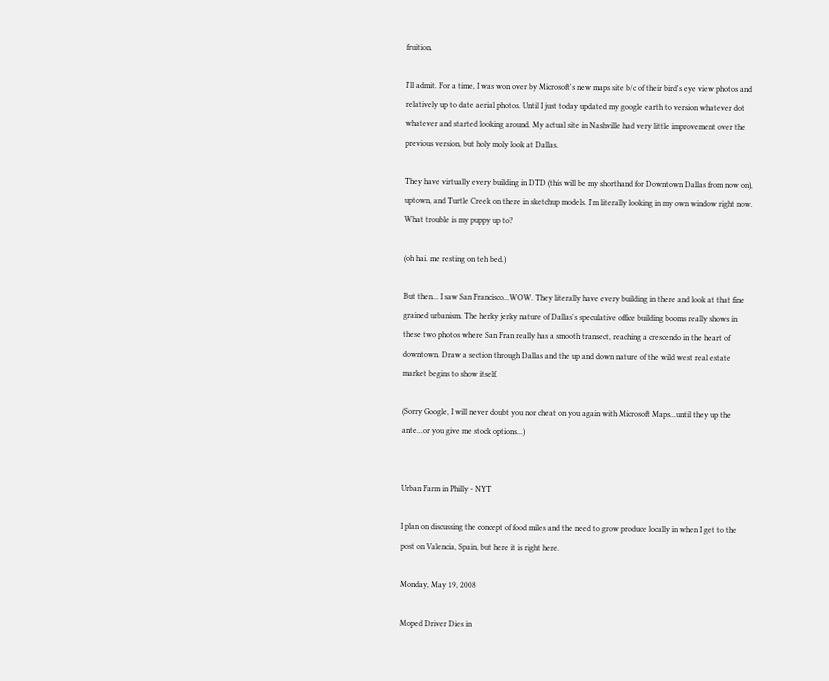fruition.

I'll admit. For a time, I was won over by Microsoft's new maps site b/c of their bird's eye view photos and relatively up to date aerial photos. Until I just today updated my google earth to version whatever dot whatever and started looking around. My actual site in Nashville had very little improvement over the previous version, but holy moly look at Dallas.

They have virtually every building in DTD (this will be my shorthand for Downtown Dallas from now on), uptown, and Turtle Creek on there in sketchup models. I'm literally looking in my own window right now. What trouble is my puppy up to?

(oh hai. me resting on teh bed.)

But then... I saw San Francisco...WOW. They literally have every building in there and look at that fine grained urbanism. The herky jerky nature of Dallas's speculative office building booms really shows in these two photos where San Fran really has a smooth transect, reaching a crescendo in the heart of downtown. Draw a section through Dallas and the up and down nature of the wild west real estate market begins to show itself.

(Sorry Google, I will never doubt you nor cheat on you again with Microsoft Maps...until they up the ante...or you give me stock options...)


Urban Farm in Philly - NYT

I plan on discussing the concept of food miles and the need to grow produce locally in when I get to the post on Valencia, Spain, but here it is right here.

Monday, May 19, 2008

Moped Driver Dies in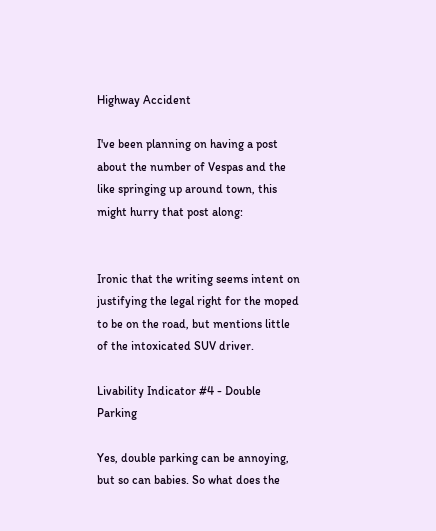Highway Accident

I've been planning on having a post about the number of Vespas and the like springing up around town, this might hurry that post along:


Ironic that the writing seems intent on justifying the legal right for the moped to be on the road, but mentions little of the intoxicated SUV driver.

Livability Indicator #4 - Double Parking

Yes, double parking can be annoying, but so can babies. So what does the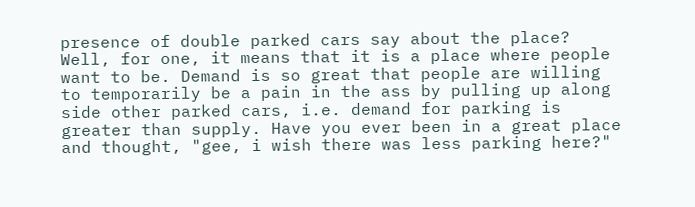presence of double parked cars say about the place? Well, for one, it means that it is a place where people want to be. Demand is so great that people are willing to temporarily be a pain in the ass by pulling up along side other parked cars, i.e. demand for parking is greater than supply. Have you ever been in a great place and thought, "gee, i wish there was less parking here?"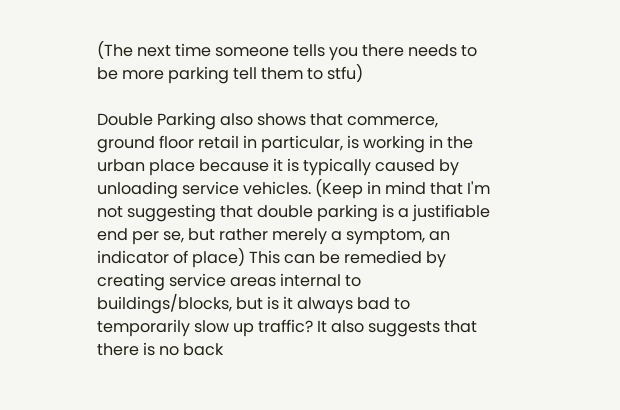(The next time someone tells you there needs to be more parking tell them to stfu)

Double Parking also shows that commerce, ground floor retail in particular, is working in the urban place because it is typically caused by unloading service vehicles. (Keep in mind that I'm not suggesting that double parking is a justifiable end per se, but rather merely a symptom, an indicator of place) This can be remedied by creating service areas internal to buildings/blocks, but is it always bad to temporarily slow up traffic? It also suggests that there is no back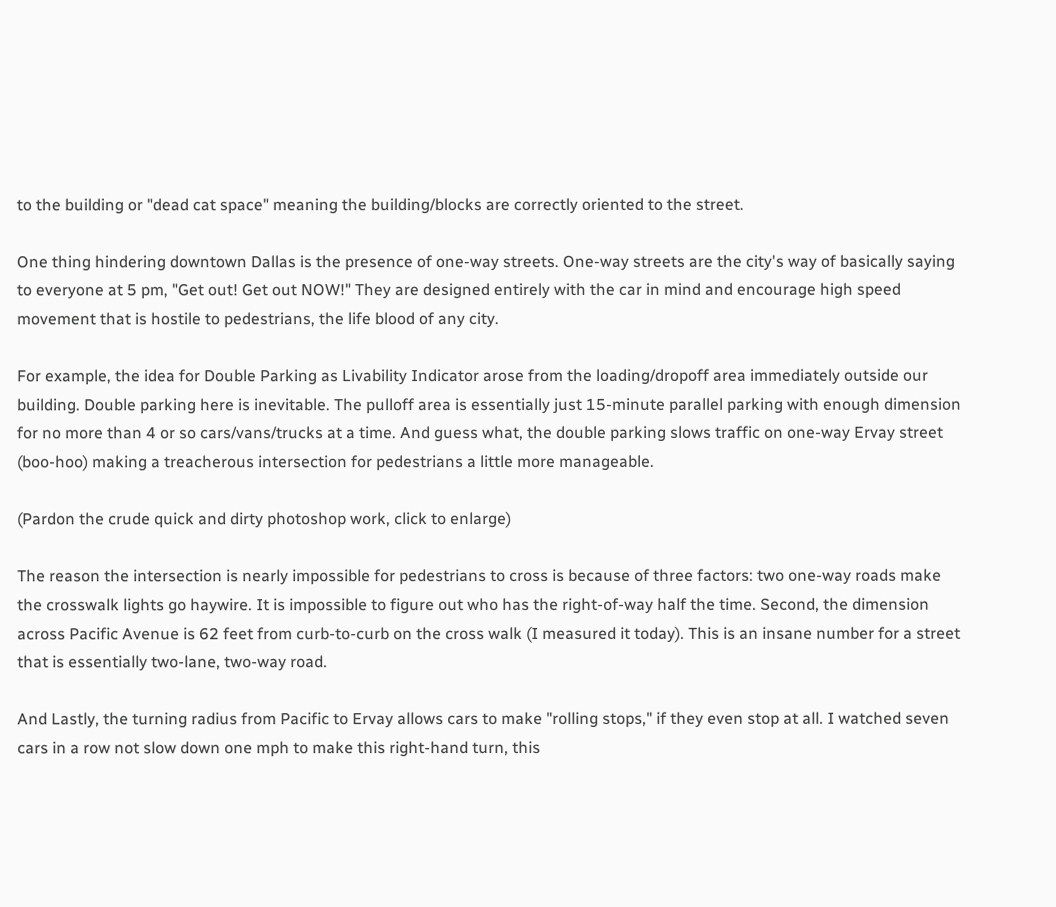to the building or "dead cat space" meaning the building/blocks are correctly oriented to the street.

One thing hindering downtown Dallas is the presence of one-way streets. One-way streets are the city's way of basically saying to everyone at 5 pm, "Get out! Get out NOW!" They are designed entirely with the car in mind and encourage high speed movement that is hostile to pedestrians, the life blood of any city.

For example, the idea for Double Parking as Livability Indicator arose from the loading/dropoff area immediately outside our building. Double parking here is inevitable. The pulloff area is essentially just 15-minute parallel parking with enough dimension for no more than 4 or so cars/vans/trucks at a time. And guess what, the double parking slows traffic on one-way Ervay street (boo-hoo) making a treacherous intersection for pedestrians a little more manageable.

(Pardon the crude quick and dirty photoshop work, click to enlarge)

The reason the intersection is nearly impossible for pedestrians to cross is because of three factors: two one-way roads make the crosswalk lights go haywire. It is impossible to figure out who has the right-of-way half the time. Second, the dimension across Pacific Avenue is 62 feet from curb-to-curb on the cross walk (I measured it today). This is an insane number for a street that is essentially two-lane, two-way road.

And Lastly, the turning radius from Pacific to Ervay allows cars to make "rolling stops," if they even stop at all. I watched seven cars in a row not slow down one mph to make this right-hand turn, this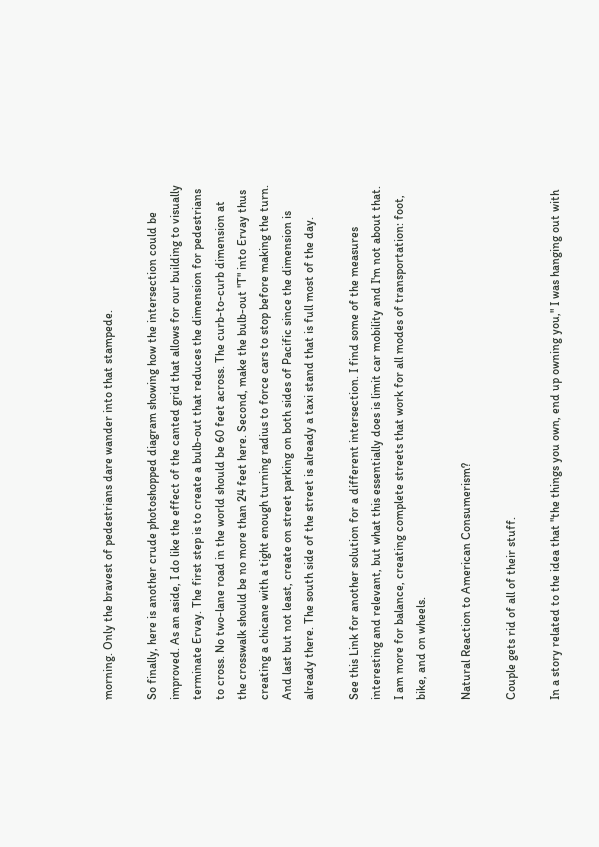morning. Only the bravest of pedestrians dare wander into that stampede.

So finally, here is another crude photoshopped diagram showing how the intersection could be improved. As an aside, I do like the effect of the canted grid that allows for our building to visually terminate Ervay. The first step is to create a bulb-out that reduces the dimension for pedestrians to cross. No two-lane road in the world should be 60 feet across. The curb-to-curb dimension at the crosswalk should be no more than 24 feet here. Second, make the bulb-out "T" into Ervay thus creating a chicane with a tight enough turning radius to force cars to stop before making the turn. And last but not least, create on street parking on both sides of Pacific since the dimension is already there. The south side of the street is already a taxi stand that is full most of the day.

See this Link for another solution for a different intersection. I find some of the measures interesting and relevant, but what this essentially does is limit car mobility and I'm not about that. I am more for balance, creating complete streets that work for all modes of transportation: foot, bike, and on wheels.

Natural Reaction to American Consumerism?

Couple gets rid of all of their stuff.

In a story related to the idea that "the things you own, end up owning you," I was hanging out with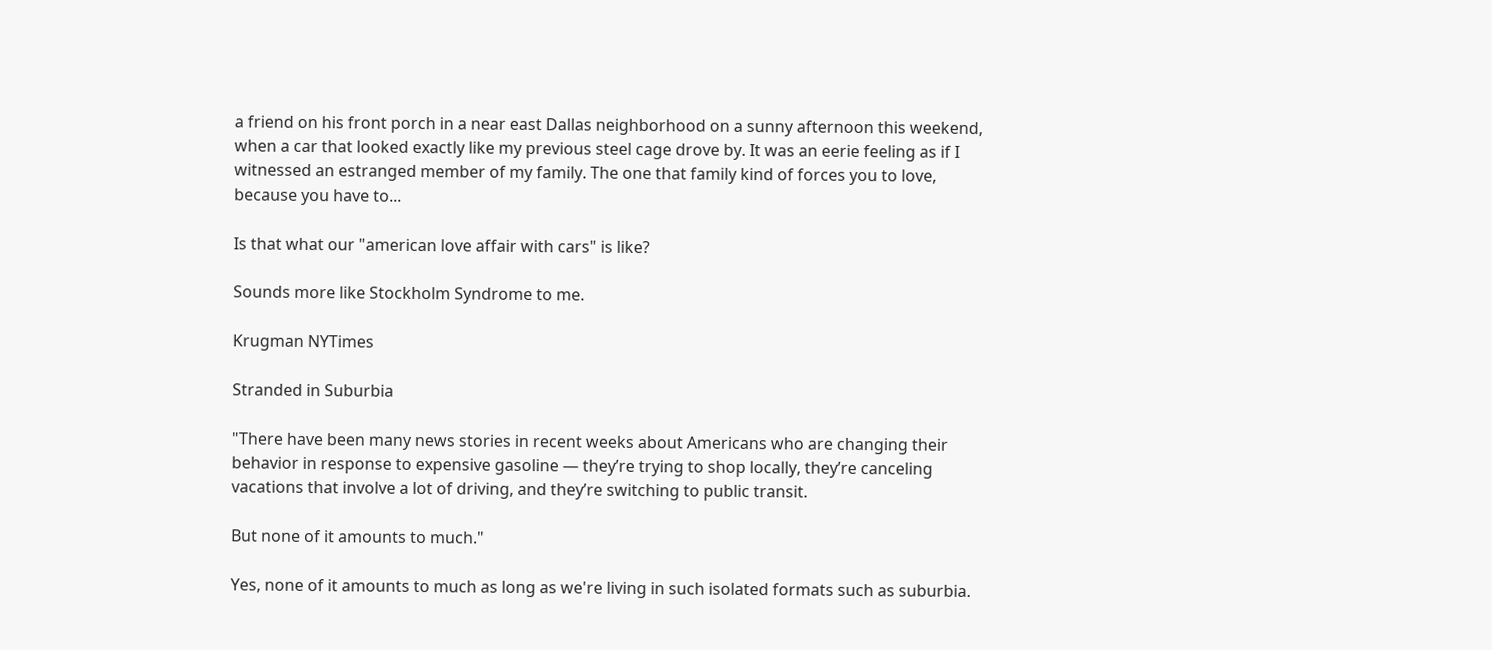a friend on his front porch in a near east Dallas neighborhood on a sunny afternoon this weekend, when a car that looked exactly like my previous steel cage drove by. It was an eerie feeling as if I witnessed an estranged member of my family. The one that family kind of forces you to love, because you have to...

Is that what our "american love affair with cars" is like?

Sounds more like Stockholm Syndrome to me.

Krugman NYTimes

Stranded in Suburbia

"There have been many news stories in recent weeks about Americans who are changing their behavior in response to expensive gasoline — they’re trying to shop locally, they’re canceling vacations that involve a lot of driving, and they’re switching to public transit.

But none of it amounts to much."

Yes, none of it amounts to much as long as we're living in such isolated formats such as suburbia.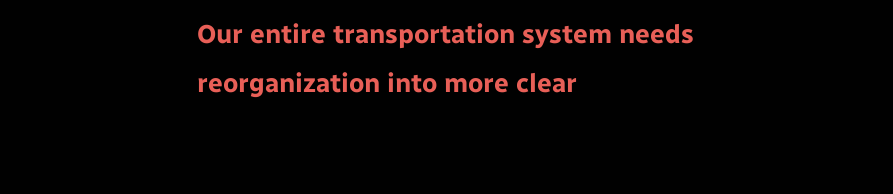Our entire transportation system needs reorganization into more clear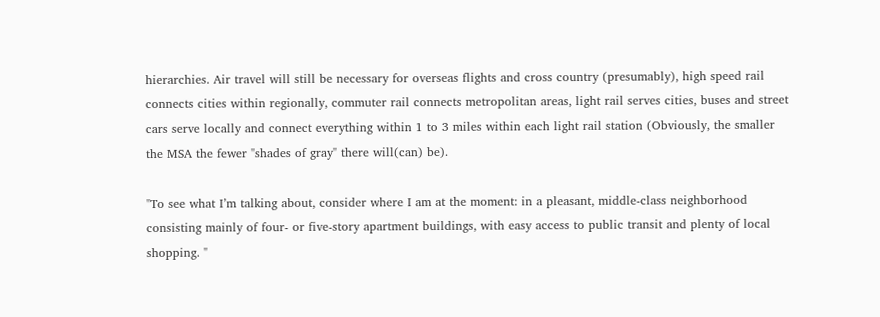hierarchies. Air travel will still be necessary for overseas flights and cross country (presumably), high speed rail connects cities within regionally, commuter rail connects metropolitan areas, light rail serves cities, buses and street cars serve locally and connect everything within 1 to 3 miles within each light rail station (Obviously, the smaller the MSA the fewer "shades of gray" there will(can) be).

"To see what I’m talking about, consider where I am at the moment: in a pleasant, middle-class neighborhood consisting mainly of four- or five-story apartment buildings, with easy access to public transit and plenty of local shopping. "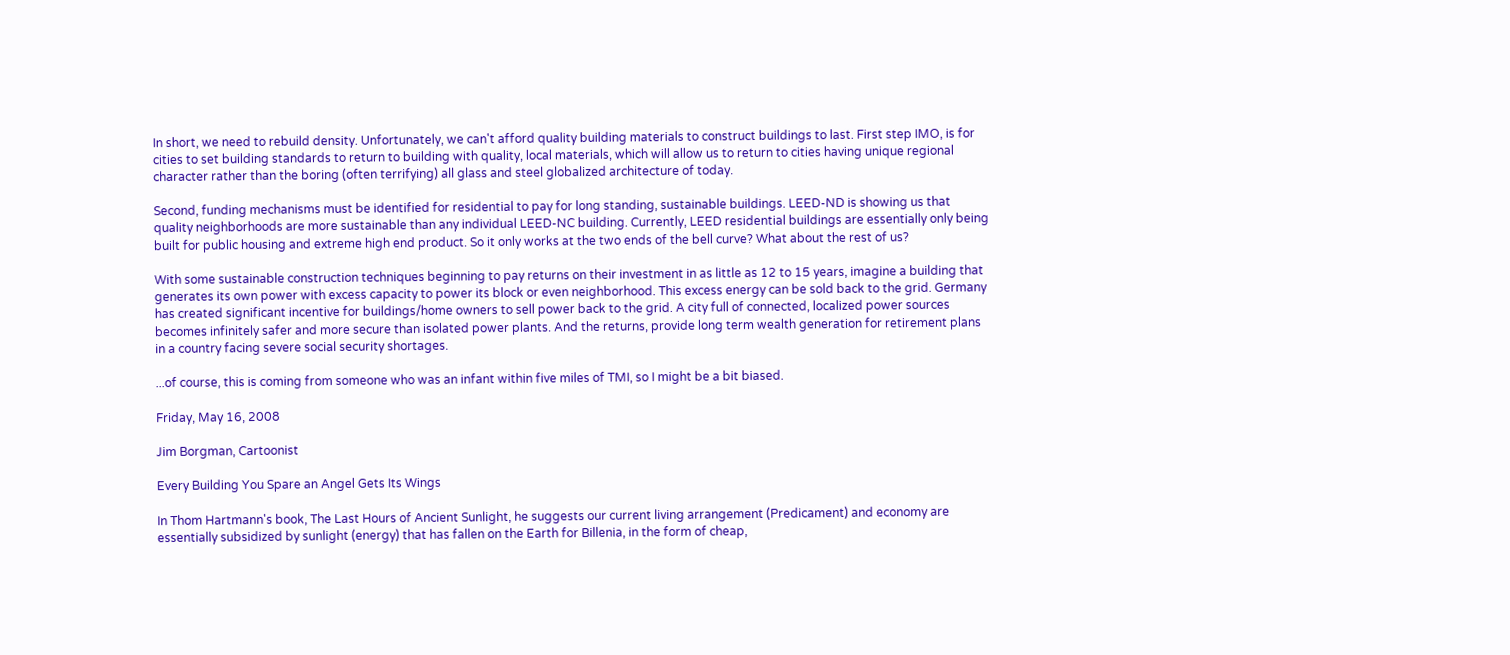In short, we need to rebuild density. Unfortunately, we can't afford quality building materials to construct buildings to last. First step IMO, is for cities to set building standards to return to building with quality, local materials, which will allow us to return to cities having unique regional character rather than the boring (often terrifying) all glass and steel globalized architecture of today.

Second, funding mechanisms must be identified for residential to pay for long standing, sustainable buildings. LEED-ND is showing us that quality neighborhoods are more sustainable than any individual LEED-NC building. Currently, LEED residential buildings are essentially only being built for public housing and extreme high end product. So it only works at the two ends of the bell curve? What about the rest of us?

With some sustainable construction techniques beginning to pay returns on their investment in as little as 12 to 15 years, imagine a building that generates its own power with excess capacity to power its block or even neighborhood. This excess energy can be sold back to the grid. Germany has created significant incentive for buildings/home owners to sell power back to the grid. A city full of connected, localized power sources becomes infinitely safer and more secure than isolated power plants. And the returns, provide long term wealth generation for retirement plans in a country facing severe social security shortages.

...of course, this is coming from someone who was an infant within five miles of TMI, so I might be a bit biased.

Friday, May 16, 2008

Jim Borgman, Cartoonist

Every Building You Spare an Angel Gets Its Wings

In Thom Hartmann's book, The Last Hours of Ancient Sunlight, he suggests our current living arrangement (Predicament) and economy are essentially subsidized by sunlight (energy) that has fallen on the Earth for Billenia, in the form of cheap,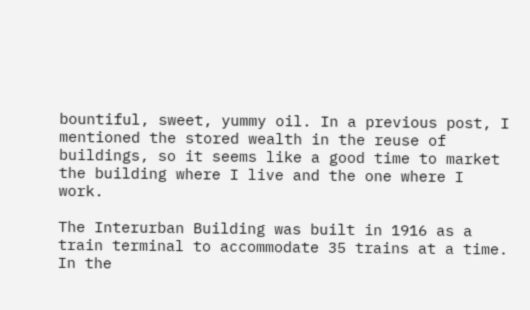bountiful, sweet, yummy oil. In a previous post, I mentioned the stored wealth in the reuse of buildings, so it seems like a good time to market the building where I live and the one where I work.

The Interurban Building was built in 1916 as a train terminal to accommodate 35 trains at a time. In the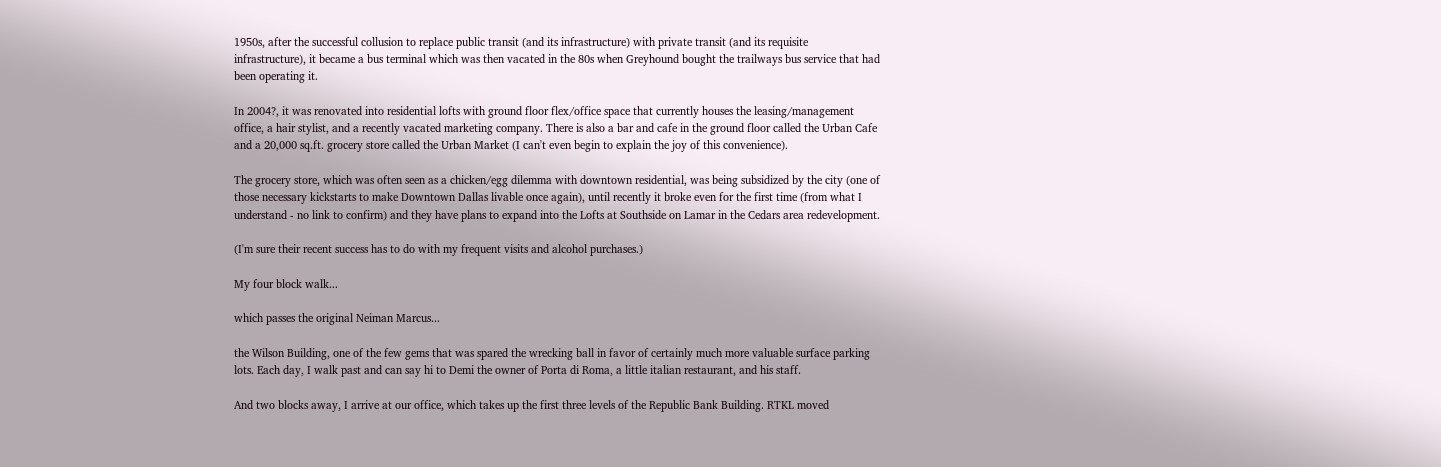1950s, after the successful collusion to replace public transit (and its infrastructure) with private transit (and its requisite infrastructure), it became a bus terminal which was then vacated in the 80s when Greyhound bought the trailways bus service that had been operating it.

In 2004?, it was renovated into residential lofts with ground floor flex/office space that currently houses the leasing/management office, a hair stylist, and a recently vacated marketing company. There is also a bar and cafe in the ground floor called the Urban Cafe and a 20,000 sq.ft. grocery store called the Urban Market (I can't even begin to explain the joy of this convenience).

The grocery store, which was often seen as a chicken/egg dilemma with downtown residential, was being subsidized by the city (one of those necessary kickstarts to make Downtown Dallas livable once again), until recently it broke even for the first time (from what I understand - no link to confirm) and they have plans to expand into the Lofts at Southside on Lamar in the Cedars area redevelopment.

(I'm sure their recent success has to do with my frequent visits and alcohol purchases.)

My four block walk...

which passes the original Neiman Marcus...

the Wilson Building, one of the few gems that was spared the wrecking ball in favor of certainly much more valuable surface parking lots. Each day, I walk past and can say hi to Demi the owner of Porta di Roma, a little italian restaurant, and his staff.

And two blocks away, I arrive at our office, which takes up the first three levels of the Republic Bank Building. RTKL moved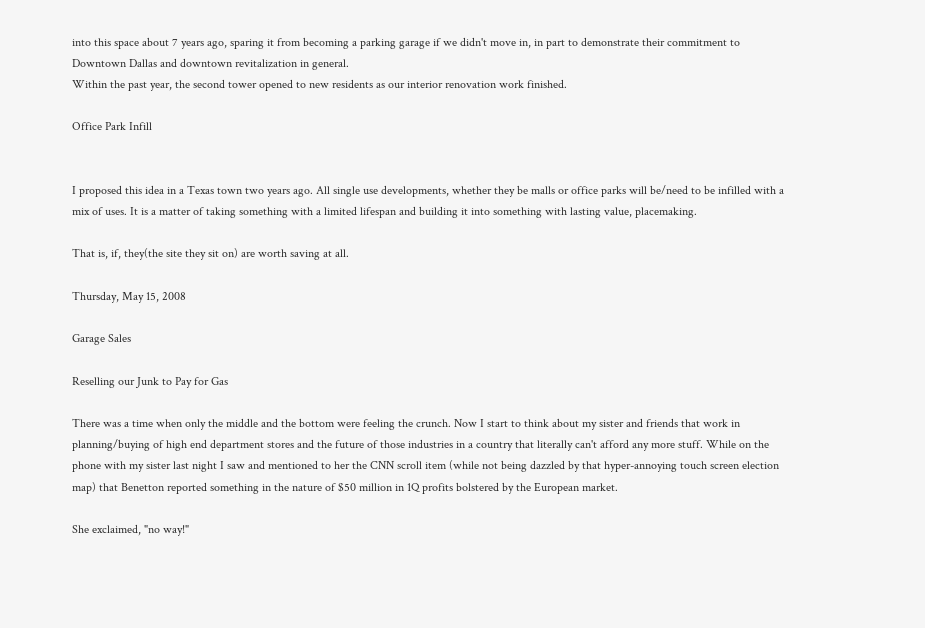into this space about 7 years ago, sparing it from becoming a parking garage if we didn't move in, in part to demonstrate their commitment to Downtown Dallas and downtown revitalization in general.
Within the past year, the second tower opened to new residents as our interior renovation work finished.

Office Park Infill


I proposed this idea in a Texas town two years ago. All single use developments, whether they be malls or office parks will be/need to be infilled with a mix of uses. It is a matter of taking something with a limited lifespan and building it into something with lasting value, placemaking.

That is, if, they(the site they sit on) are worth saving at all.

Thursday, May 15, 2008

Garage Sales

Reselling our Junk to Pay for Gas

There was a time when only the middle and the bottom were feeling the crunch. Now I start to think about my sister and friends that work in planning/buying of high end department stores and the future of those industries in a country that literally can't afford any more stuff. While on the phone with my sister last night I saw and mentioned to her the CNN scroll item (while not being dazzled by that hyper-annoying touch screen election map) that Benetton reported something in the nature of $50 million in 1Q profits bolstered by the European market.

She exclaimed, "no way!"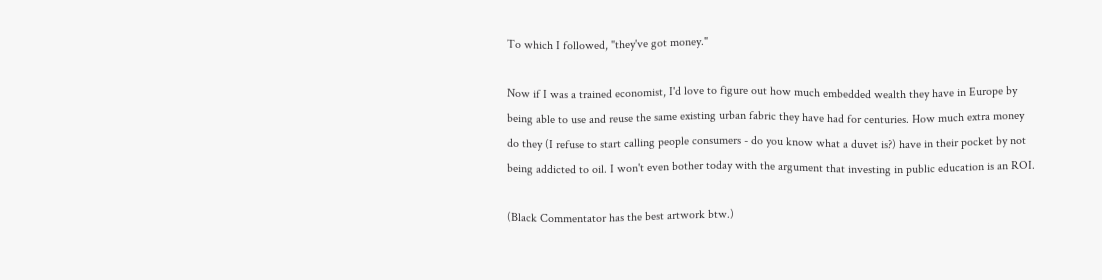To which I followed, "they've got money."

Now if I was a trained economist, I'd love to figure out how much embedded wealth they have in Europe by being able to use and reuse the same existing urban fabric they have had for centuries. How much extra money do they (I refuse to start calling people consumers - do you know what a duvet is?) have in their pocket by not being addicted to oil. I won't even bother today with the argument that investing in public education is an ROI.

(Black Commentator has the best artwork btw.)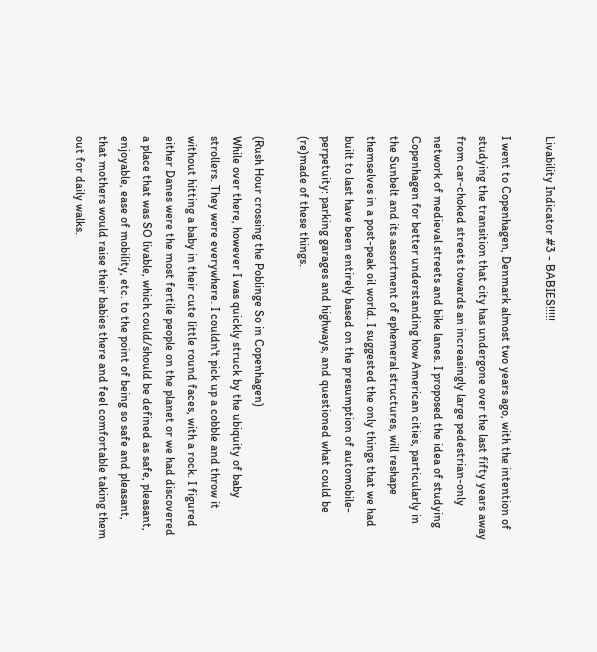Livability Indicator #3 - BABIES!!!!!

I went to Copenhagen, Denmark almost two years ago, with the intention of studying the transition that city has undergone over the last fifty years away from car-choked streets towards an increasingly large pedestrian-only network of medieval streets and bike lanes. I proposed the idea of studying Copenhagen for better understanding how American cities, particularly in the Sunbelt and its assortment of ephemeral structures, will reshape themselves in a post-peak oil world. I suggested the only things that we had built to last have been entirely based on the presumption of automobile-perpetuity: parking garages and highways, and questioned what could be (re)made of these things.

(Rush Hour crossing the Poblinge So in Copenhagen)
While over there, however I was quickly struck by the ubiquity of baby strollers. They were everywhere. I couldn't pick up a cobble and throw it without hitting a baby in their cute little round faces, with a rock. I figured either Danes were the most fertile people on the planet or we had discovered a place that was SO livable, which could/should be defined as safe, pleasant, enjoyable, ease of mobility, etc. to the point of being so safe and pleasant, that mothers would raise their babies there and feel comfortable taking them out for daily walks.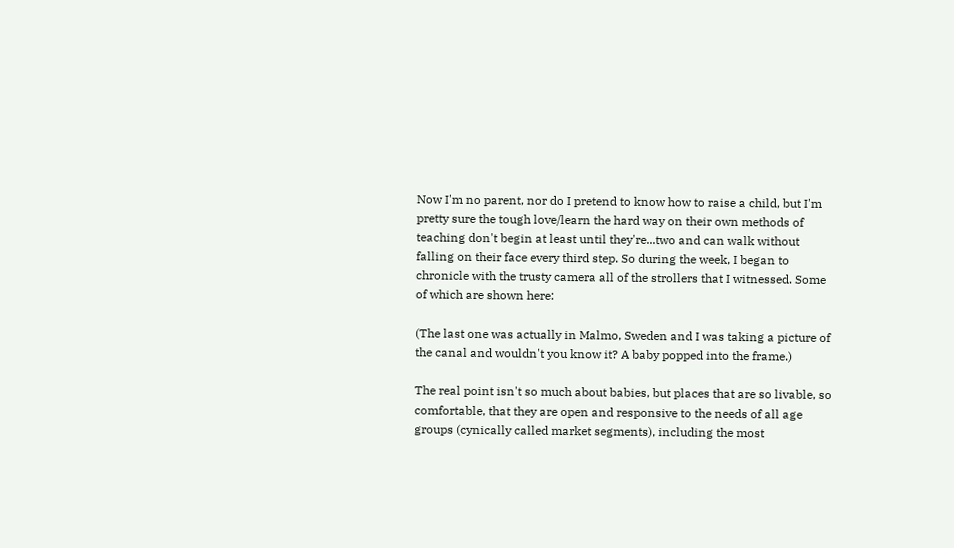Now I'm no parent, nor do I pretend to know how to raise a child, but I'm pretty sure the tough love/learn the hard way on their own methods of teaching don't begin at least until they're...two and can walk without falling on their face every third step. So during the week, I began to chronicle with the trusty camera all of the strollers that I witnessed. Some of which are shown here:

(The last one was actually in Malmo, Sweden and I was taking a picture of the canal and wouldn't you know it? A baby popped into the frame.)

The real point isn't so much about babies, but places that are so livable, so comfortable, that they are open and responsive to the needs of all age groups (cynically called market segments), including the most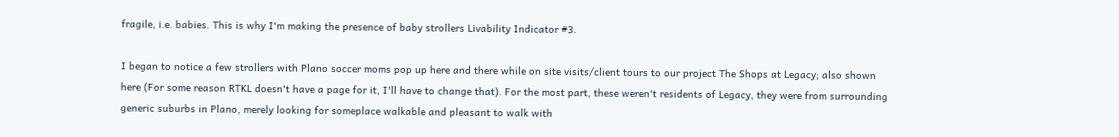fragile, i.e. babies. This is why I'm making the presence of baby strollers Livability Indicator #3.

I began to notice a few strollers with Plano soccer moms pop up here and there while on site visits/client tours to our project The Shops at Legacy; also shown here (For some reason RTKL doesn't have a page for it, I'll have to change that). For the most part, these weren't residents of Legacy, they were from surrounding generic suburbs in Plano, merely looking for someplace walkable and pleasant to walk with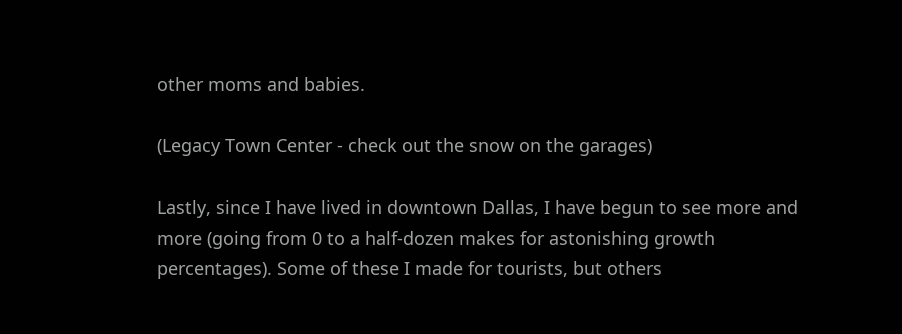other moms and babies.

(Legacy Town Center - check out the snow on the garages)

Lastly, since I have lived in downtown Dallas, I have begun to see more and more (going from 0 to a half-dozen makes for astonishing growth percentages). Some of these I made for tourists, but others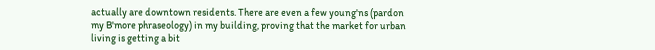actually are downtown residents. There are even a few young'ns (pardon my B'more phraseology) in my building, proving that the market for urban living is getting a bit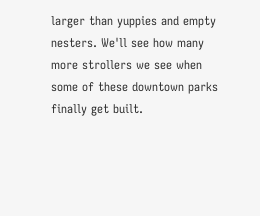larger than yuppies and empty nesters. We'll see how many more strollers we see when some of these downtown parks finally get built.